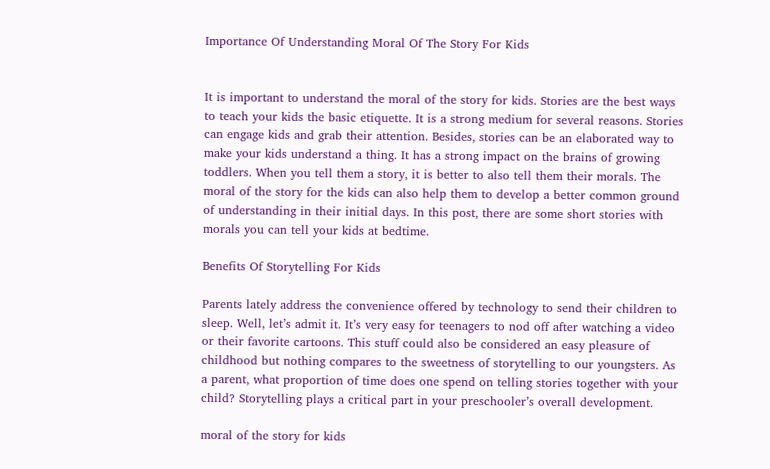Importance Of Understanding Moral Of The Story For Kids


It is important to understand the moral of the story for kids. Stories are the best ways to teach your kids the basic etiquette. It is a strong medium for several reasons. Stories can engage kids and grab their attention. Besides, stories can be an elaborated way to make your kids understand a thing. It has a strong impact on the brains of growing toddlers. When you tell them a story, it is better to also tell them their morals. The moral of the story for the kids can also help them to develop a better common ground of understanding in their initial days. In this post, there are some short stories with morals you can tell your kids at bedtime.

Benefits Of Storytelling For Kids

Parents lately address the convenience offered by technology to send their children to sleep. Well, let’s admit it. It’s very easy for teenagers to nod off after watching a video or their favorite cartoons. This stuff could also be considered an easy pleasure of childhood but nothing compares to the sweetness of storytelling to our youngsters. As a parent, what proportion of time does one spend on telling stories together with your child? Storytelling plays a critical part in your preschooler’s overall development.

moral of the story for kids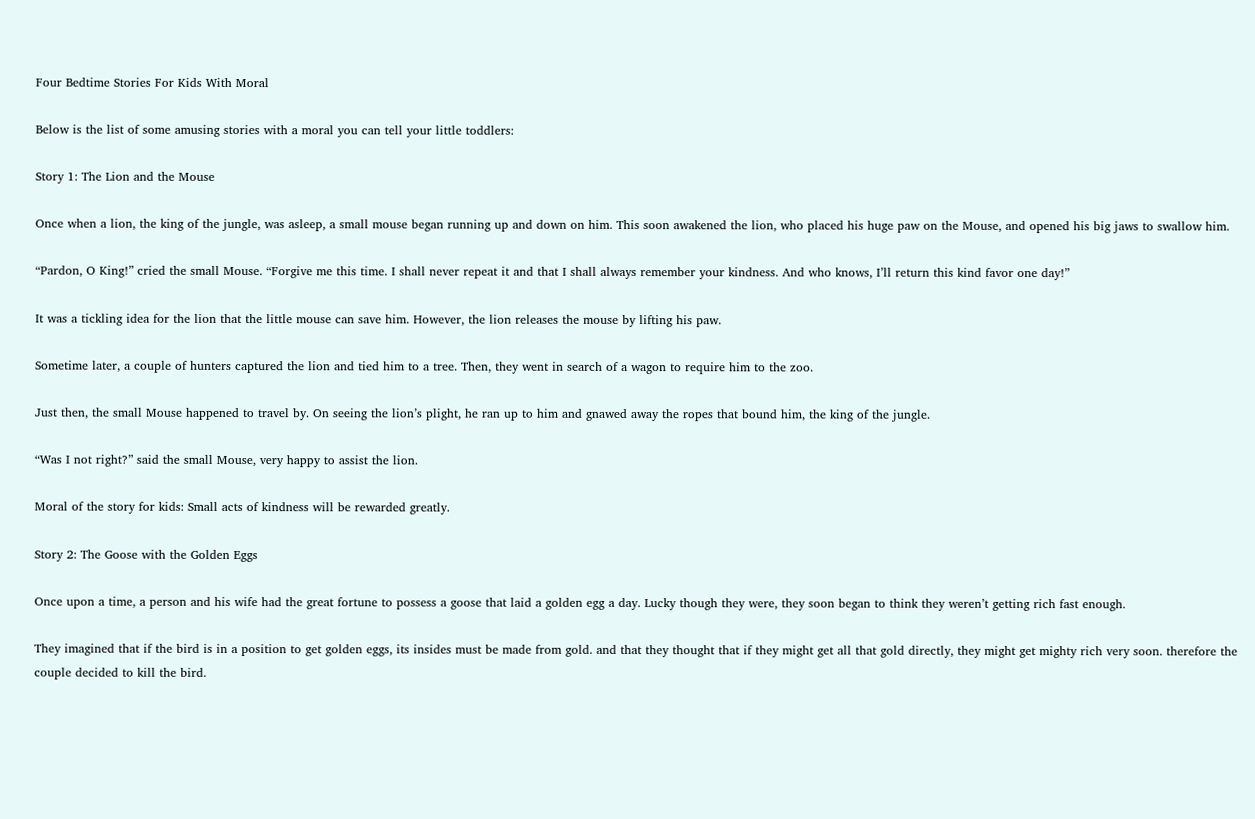Four Bedtime Stories For Kids With Moral

Below is the list of some amusing stories with a moral you can tell your little toddlers:

Story 1: The Lion and the Mouse

Once when a lion, the king of the jungle, was asleep, a small mouse began running up and down on him. This soon awakened the lion, who placed his huge paw on the Mouse, and opened his big jaws to swallow him.

“Pardon, O King!” cried the small Mouse. “Forgive me this time. I shall never repeat it and that I shall always remember your kindness. And who knows, I’ll return this kind favor one day!”

It was a tickling idea for the lion that the little mouse can save him. However, the lion releases the mouse by lifting his paw.

Sometime later, a couple of hunters captured the lion and tied him to a tree. Then, they went in search of a wagon to require him to the zoo.

Just then, the small Mouse happened to travel by. On seeing the lion’s plight, he ran up to him and gnawed away the ropes that bound him, the king of the jungle.

“Was I not right?” said the small Mouse, very happy to assist the lion.

Moral of the story for kids: Small acts of kindness will be rewarded greatly.

Story 2: The Goose with the Golden Eggs

Once upon a time, a person and his wife had the great fortune to possess a goose that laid a golden egg a day. Lucky though they were, they soon began to think they weren’t getting rich fast enough.

They imagined that if the bird is in a position to get golden eggs, its insides must be made from gold. and that they thought that if they might get all that gold directly, they might get mighty rich very soon. therefore the couple decided to kill the bird.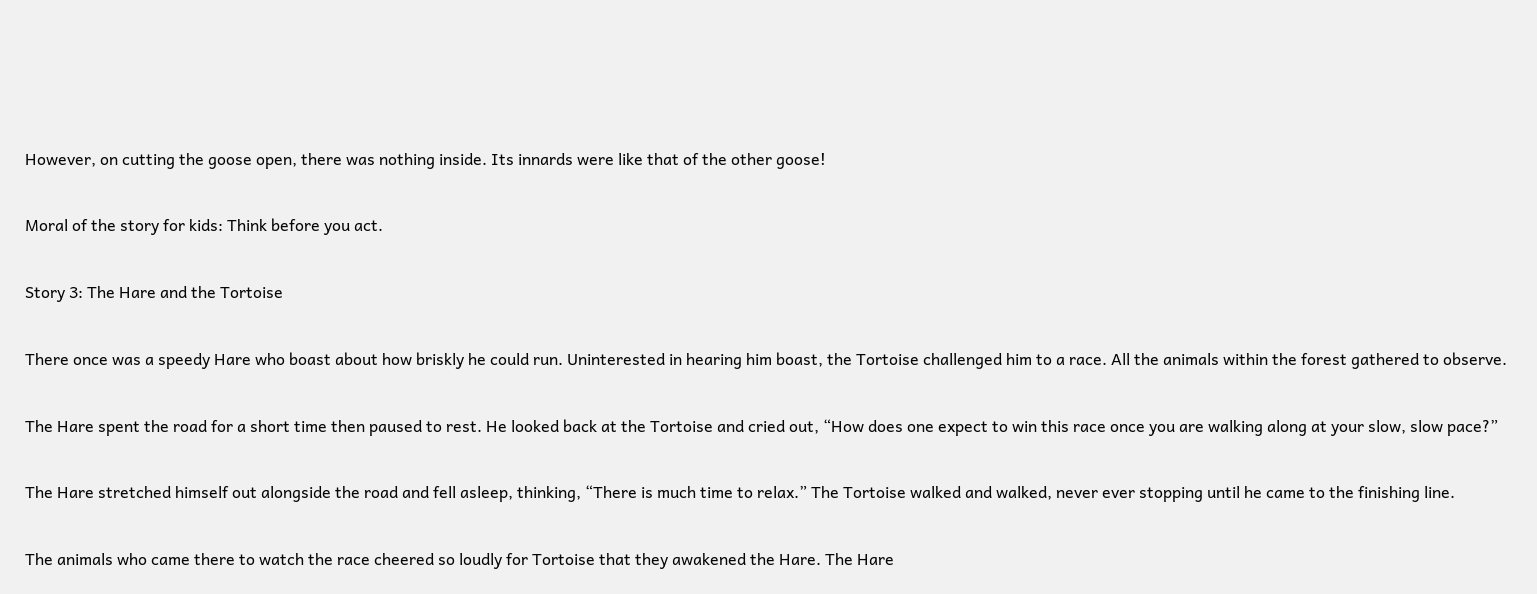However, on cutting the goose open, there was nothing inside. Its innards were like that of the other goose!

Moral of the story for kids: Think before you act.

Story 3: The Hare and the Tortoise

There once was a speedy Hare who boast about how briskly he could run. Uninterested in hearing him boast, the Tortoise challenged him to a race. All the animals within the forest gathered to observe.

The Hare spent the road for a short time then paused to rest. He looked back at the Tortoise and cried out, “How does one expect to win this race once you are walking along at your slow, slow pace?”

The Hare stretched himself out alongside the road and fell asleep, thinking, “There is much time to relax.” The Tortoise walked and walked, never ever stopping until he came to the finishing line.

The animals who came there to watch the race cheered so loudly for Tortoise that they awakened the Hare. The Hare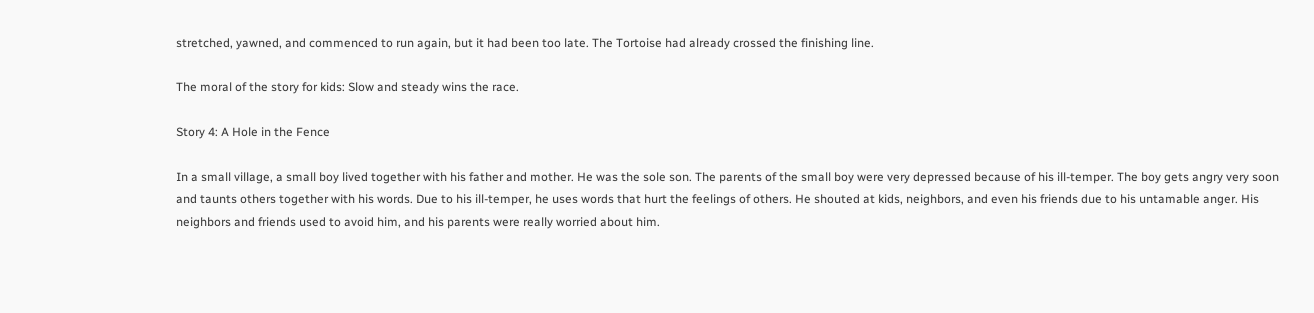stretched, yawned, and commenced to run again, but it had been too late. The Tortoise had already crossed the finishing line.

The moral of the story for kids: Slow and steady wins the race.

Story 4: A Hole in the Fence

In a small village, a small boy lived together with his father and mother. He was the sole son. The parents of the small boy were very depressed because of his ill-temper. The boy gets angry very soon and taunts others together with his words. Due to his ill-temper, he uses words that hurt the feelings of others. He shouted at kids, neighbors, and even his friends due to his untamable anger. His neighbors and friends used to avoid him, and his parents were really worried about him.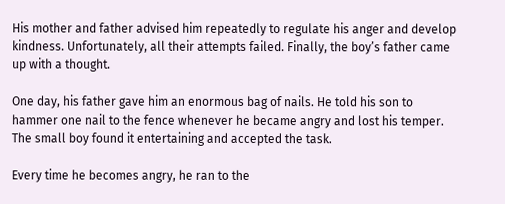His mother and father advised him repeatedly to regulate his anger and develop kindness. Unfortunately, all their attempts failed. Finally, the boy’s father came up with a thought.

One day, his father gave him an enormous bag of nails. He told his son to hammer one nail to the fence whenever he became angry and lost his temper. The small boy found it entertaining and accepted the task.

Every time he becomes angry, he ran to the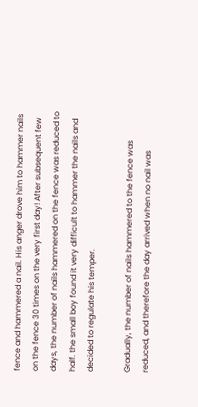fence and hammered a nail. His anger drove him to hammer nails on the fence 30 times on the very first day! After subsequent few days, the number of nails hammered on the fence was reduced to half. the small boy found it very difficult to hammer the nails and decided to regulate his temper.

Gradually, the number of nails hammered to the fence was reduced, and therefore the day arrived when no nail was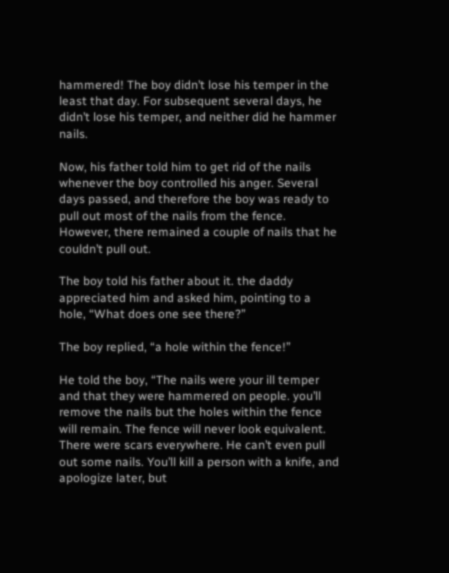hammered! The boy didn’t lose his temper in the least that day. For subsequent several days, he didn’t lose his temper, and neither did he hammer nails.

Now, his father told him to get rid of the nails whenever the boy controlled his anger. Several days passed, and therefore the boy was ready to pull out most of the nails from the fence. However, there remained a couple of nails that he couldn’t pull out.

The boy told his father about it. the daddy appreciated him and asked him, pointing to a hole, “What does one see there?”

The boy replied, “a hole within the fence!”

He told the boy, “The nails were your ill temper and that they were hammered on people. you’ll remove the nails but the holes within the fence will remain. The fence will never look equivalent. There were scars everywhere. He can’t even pull out some nails. You’ll kill a person with a knife, and apologize later, but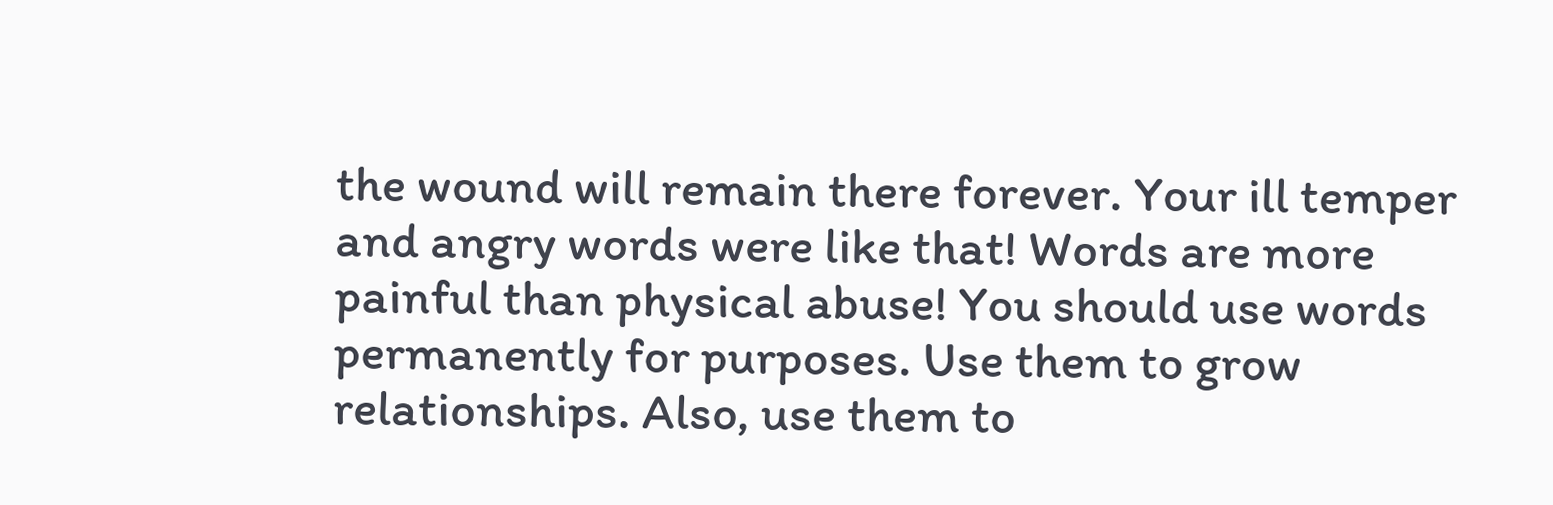the wound will remain there forever. Your ill temper and angry words were like that! Words are more painful than physical abuse! You should use words permanently for purposes. Use them to grow relationships. Also, use them to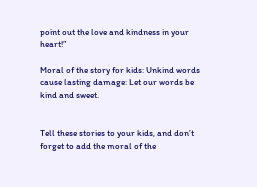point out the love and kindness in your heart!”

Moral of the story for kids: Unkind words cause lasting damage: Let our words be kind and sweet.


Tell these stories to your kids, and don’t forget to add the moral of the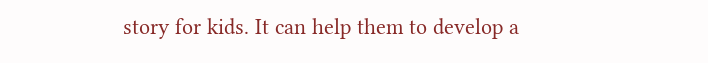story for kids. It can help them to develop a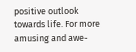positive outlook towards life. For more amusing and awe-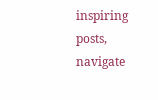inspiring posts, navigate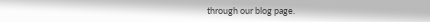through our blog page.